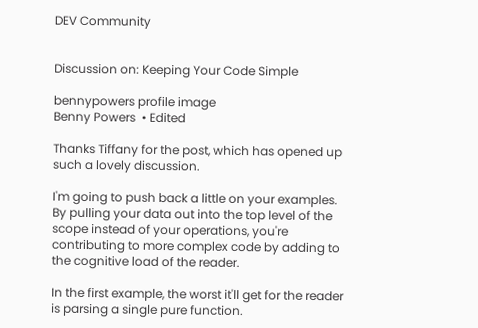DEV Community


Discussion on: Keeping Your Code Simple

bennypowers profile image
Benny Powers  • Edited

Thanks Tiffany for the post, which has opened up such a lovely discussion.

I'm going to push back a little on your examples. By pulling your data out into the top level of the scope instead of your operations, you're contributing to more complex code by adding to the cognitive load of the reader.

In the first example, the worst it'll get for the reader is parsing a single pure function.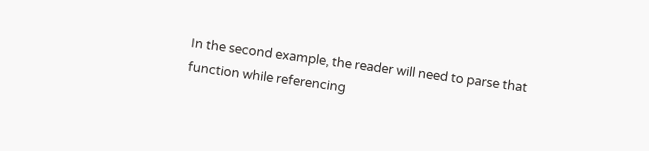In the second example, the reader will need to parse that function while referencing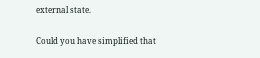external state.

Could you have simplified that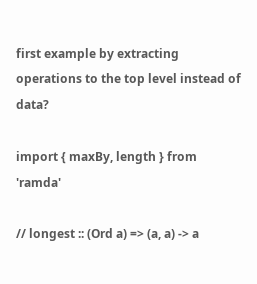first example by extracting operations to the top level instead of data?

import { maxBy, length } from 'ramda'

// longest :: (Ord a) => (a, a) -> a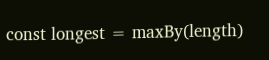const longest = maxBy(length)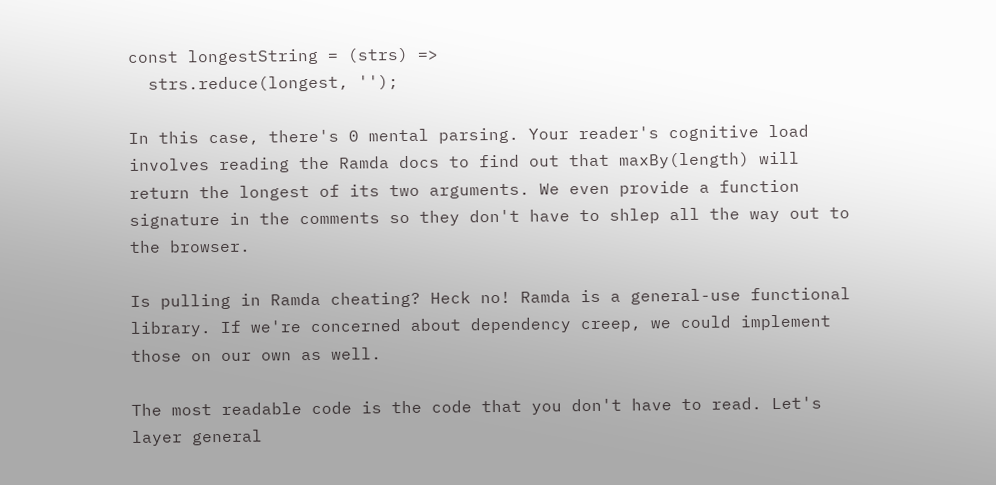const longestString = (strs) =>
  strs.reduce(longest, '');

In this case, there's 0 mental parsing. Your reader's cognitive load involves reading the Ramda docs to find out that maxBy(length) will return the longest of its two arguments. We even provide a function signature in the comments so they don't have to shlep all the way out to the browser.

Is pulling in Ramda cheating? Heck no! Ramda is a general-use functional library. If we're concerned about dependency creep, we could implement those on our own as well.

The most readable code is the code that you don't have to read. Let's layer general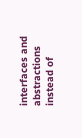interfaces and abstractions instead of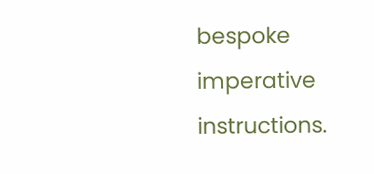bespoke imperative instructions.